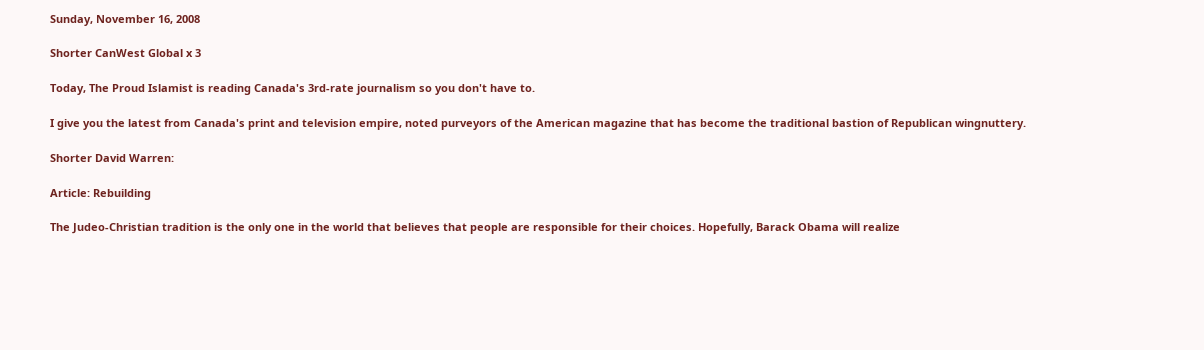Sunday, November 16, 2008

Shorter CanWest Global x 3

Today, The Proud Islamist is reading Canada's 3rd-rate journalism so you don't have to.

I give you the latest from Canada's print and television empire, noted purveyors of the American magazine that has become the traditional bastion of Republican wingnuttery.

Shorter David Warren:

Article: Rebuilding

The Judeo-Christian tradition is the only one in the world that believes that people are responsible for their choices. Hopefully, Barack Obama will realize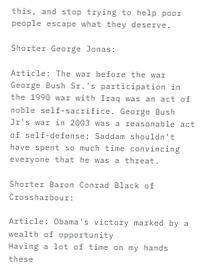this, and stop trying to help poor people escape what they deserve.

Shorter George Jonas:

Article: The war before the war
George Bush Sr.'s participation in the 1990 war with Iraq was an act of noble self-sacrifice. George Bush Jr's war in 2003 was a reasonable act of self-defense; Saddam shouldn't have spent so much time convincing everyone that he was a threat.

Shorter Baron Conrad Black of Crossharbour:

Article: Obama's victory marked by a wealth of opportunity
Having a lot of time on my hands these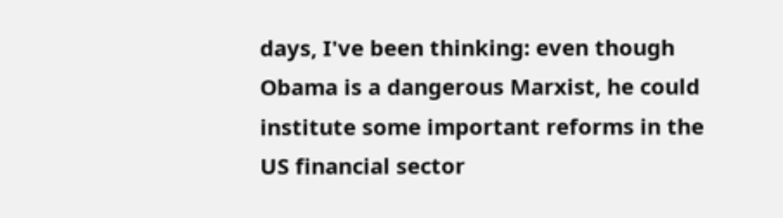days, I've been thinking: even though Obama is a dangerous Marxist, he could institute some important reforms in the US financial sector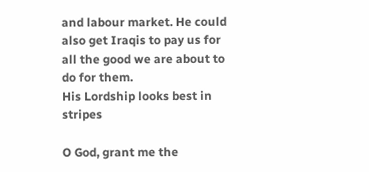and labour market. He could also get Iraqis to pay us for all the good we are about to do for them.
His Lordship looks best in stripes

O God, grant me the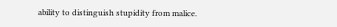ability to distinguish stupidity from malice.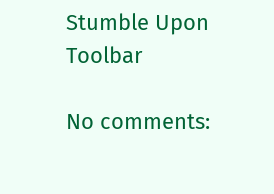Stumble Upon Toolbar

No comments: